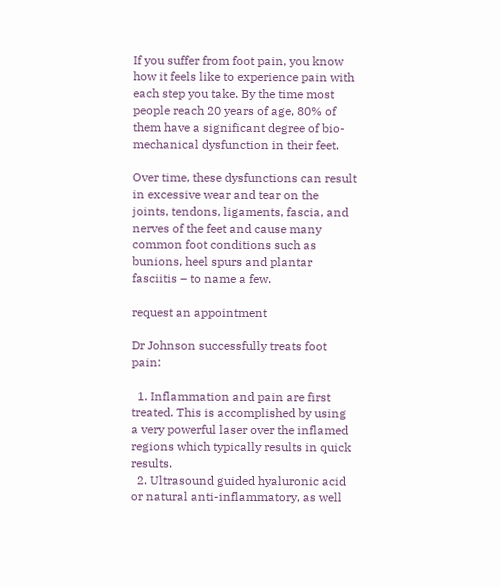If you suffer from foot pain, you know how it feels like to experience pain with each step you take. By the time most people reach 20 years of age, 80% of them have a significant degree of bio-mechanical dysfunction in their feet.

Over time, these dysfunctions can result in excessive wear and tear on the joints, tendons, ligaments, fascia, and nerves of the feet and cause many common foot conditions such as bunions, heel spurs and plantar fasciitis – to name a few.

request an appointment

Dr Johnson successfully treats foot pain:

  1. Inflammation and pain are first treated. This is accomplished by using a very powerful laser over the inflamed regions which typically results in quick results.
  2. Ultrasound guided hyaluronic acid or natural anti-inflammatory, as well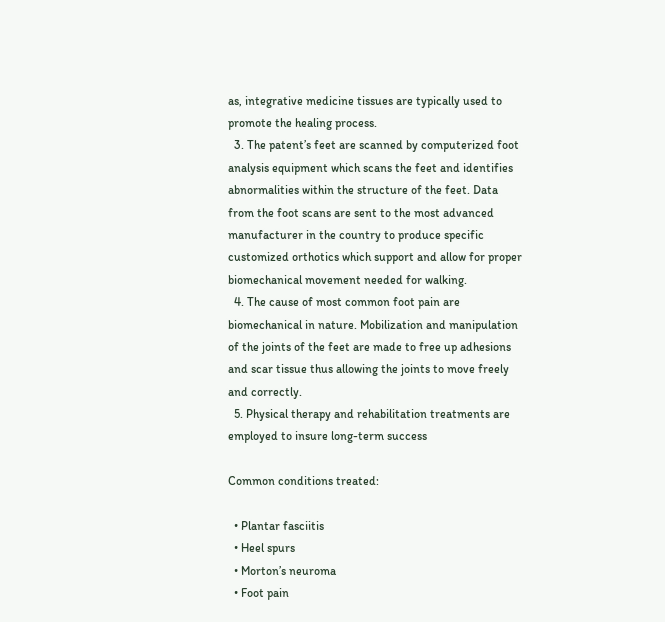as, integrative medicine tissues are typically used to promote the healing process.
  3. The patent’s feet are scanned by computerized foot analysis equipment which scans the feet and identifies abnormalities within the structure of the feet. Data from the foot scans are sent to the most advanced manufacturer in the country to produce specific customized orthotics which support and allow for proper biomechanical movement needed for walking.
  4. The cause of most common foot pain are biomechanical in nature. Mobilization and manipulation of the joints of the feet are made to free up adhesions and scar tissue thus allowing the joints to move freely and correctly.
  5. Physical therapy and rehabilitation treatments are employed to insure long-term success

Common conditions treated:

  • Plantar fasciitis
  • Heel spurs
  • Morton’s neuroma
  • Foot pain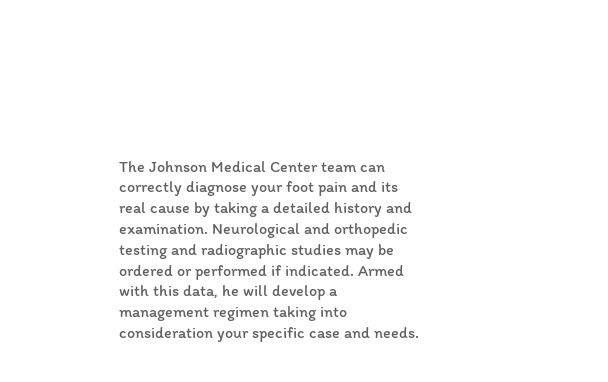The Johnson Medical Center team can correctly diagnose your foot pain and its real cause by taking a detailed history and examination. Neurological and orthopedic testing and radiographic studies may be ordered or performed if indicated. Armed with this data, he will develop a management regimen taking into consideration your specific case and needs.